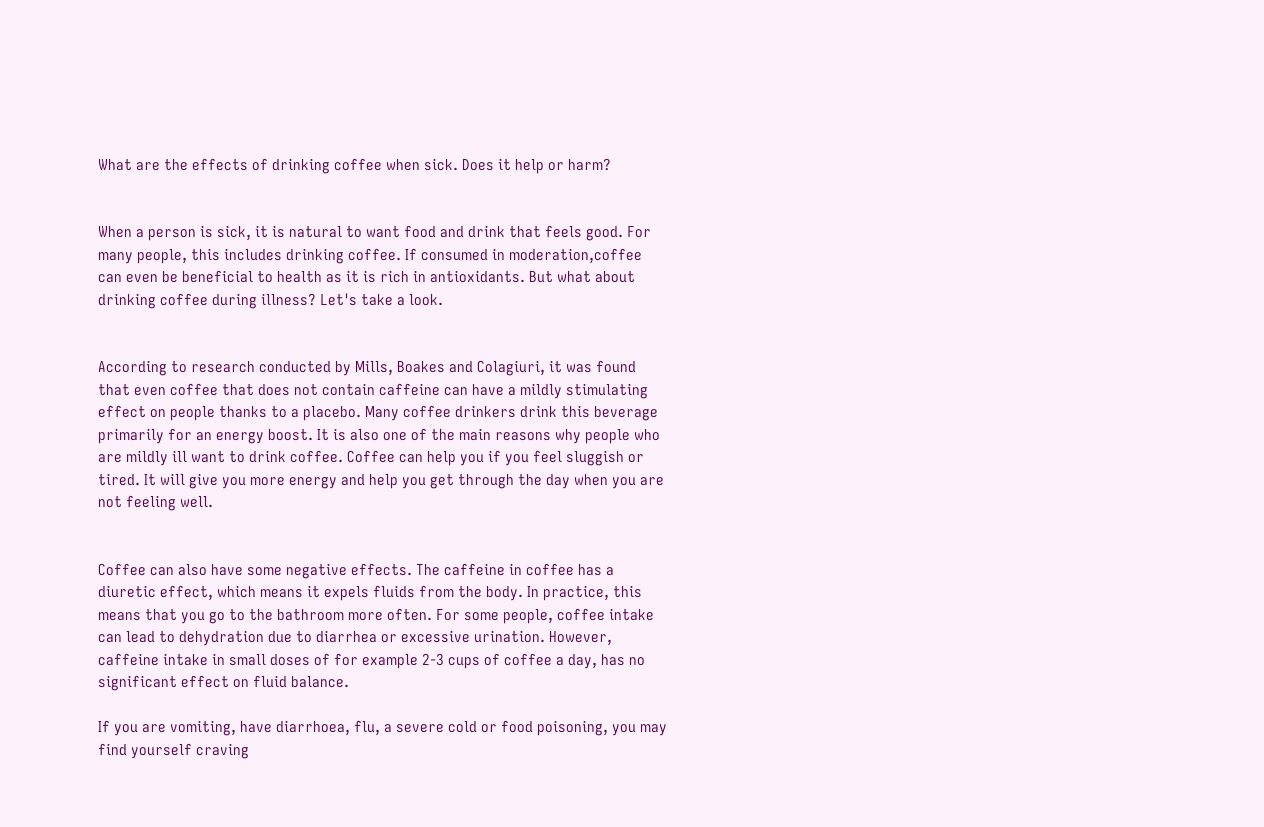What are the effects of drinking coffee when sick. Does it help or harm?


When a person is sick, it is natural to want food and drink that feels good. For many people, this includes drinking coffee. If consumed in moderation,coffee can even be beneficial to health as it is rich in antioxidants. But what about drinking coffee during illness? Let's take a look.


According to research conducted by Mills, Boakes and Colagiuri, it was found that even coffee that does not contain caffeine can have a mildly stimulating effect on people thanks to a placebo. Many coffee drinkers drink this beverage primarily for an energy boost. It is also one of the main reasons why people who are mildly ill want to drink coffee. Coffee can help you if you feel sluggish or tired. It will give you more energy and help you get through the day when you are not feeling well.


Coffee can also have some negative effects. The caffeine in coffee has a diuretic effect, which means it expels fluids from the body. In practice, this means that you go to the bathroom more often. For some people, coffee intake can lead to dehydration due to diarrhea or excessive urination. However, caffeine intake in small doses of for example 2-3 cups of coffee a day, has no significant effect on fluid balance.

If you are vomiting, have diarrhoea, flu, a severe cold or food poisoning, you may find yourself craving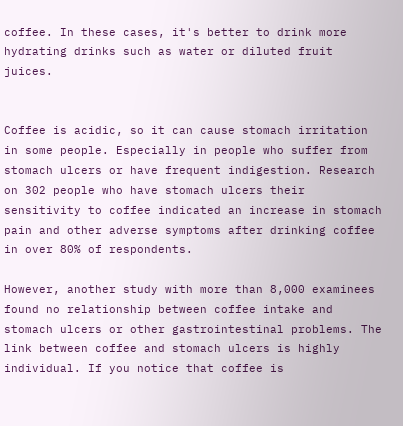coffee. In these cases, it's better to drink more hydrating drinks such as water or diluted fruit juices.


Coffee is acidic, so it can cause stomach irritation in some people. Especially in people who suffer from stomach ulcers or have frequent indigestion. Research on 302 people who have stomach ulcers their sensitivity to coffee indicated an increase in stomach pain and other adverse symptoms after drinking coffee in over 80% of respondents.

However, another study with more than 8,000 examinees found no relationship between coffee intake and stomach ulcers or other gastrointestinal problems. The link between coffee and stomach ulcers is highly individual. If you notice that coffee is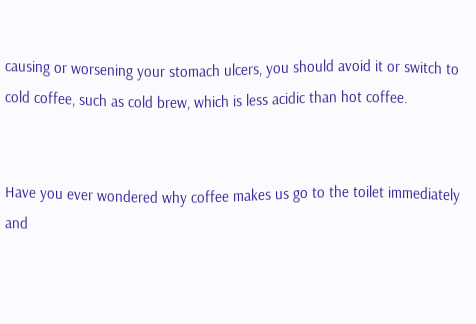causing or worsening your stomach ulcers, you should avoid it or switch to cold coffee, such as cold brew, which is less acidic than hot coffee.


Have you ever wondered why coffee makes us go to the toilet immediately and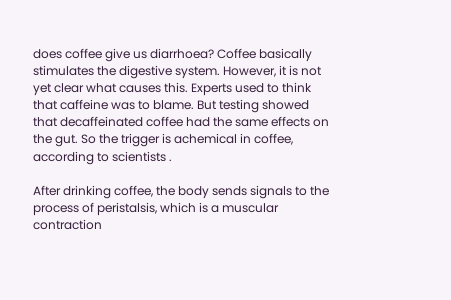does coffee give us diarrhoea? Coffee basically stimulates the digestive system. However, it is not yet clear what causes this. Experts used to think that caffeine was to blame. But testing showed that decaffeinated coffee had the same effects on the gut. So the trigger is achemical in coffee, according to scientists .

After drinking coffee, the body sends signals to the process of peristalsis, which is a muscular contraction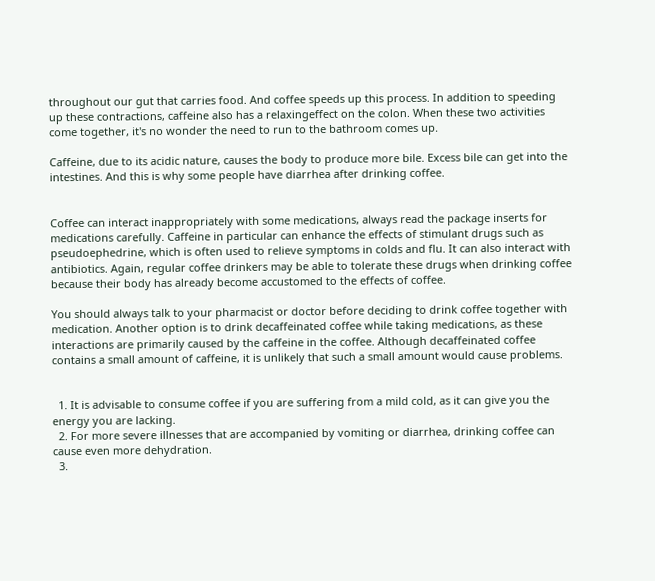throughout our gut that carries food. And coffee speeds up this process. In addition to speeding up these contractions, caffeine also has a relaxingeffect on the colon. When these two activities come together, it's no wonder the need to run to the bathroom comes up.

Caffeine, due to its acidic nature, causes the body to produce more bile. Excess bile can get into the intestines. And this is why some people have diarrhea after drinking coffee.


Coffee can interact inappropriately with some medications, always read the package inserts for medications carefully. Caffeine in particular can enhance the effects of stimulant drugs such as pseudoephedrine, which is often used to relieve symptoms in colds and flu. It can also interact with antibiotics. Again, regular coffee drinkers may be able to tolerate these drugs when drinking coffee because their body has already become accustomed to the effects of coffee.

You should always talk to your pharmacist or doctor before deciding to drink coffee together with medication. Another option is to drink decaffeinated coffee while taking medications, as these interactions are primarily caused by the caffeine in the coffee. Although decaffeinated coffee contains a small amount of caffeine, it is unlikely that such a small amount would cause problems.


  1. It is advisable to consume coffee if you are suffering from a mild cold, as it can give you the energy you are lacking.
  2. For more severe illnesses that are accompanied by vomiting or diarrhea, drinking coffee can cause even more dehydration.
  3.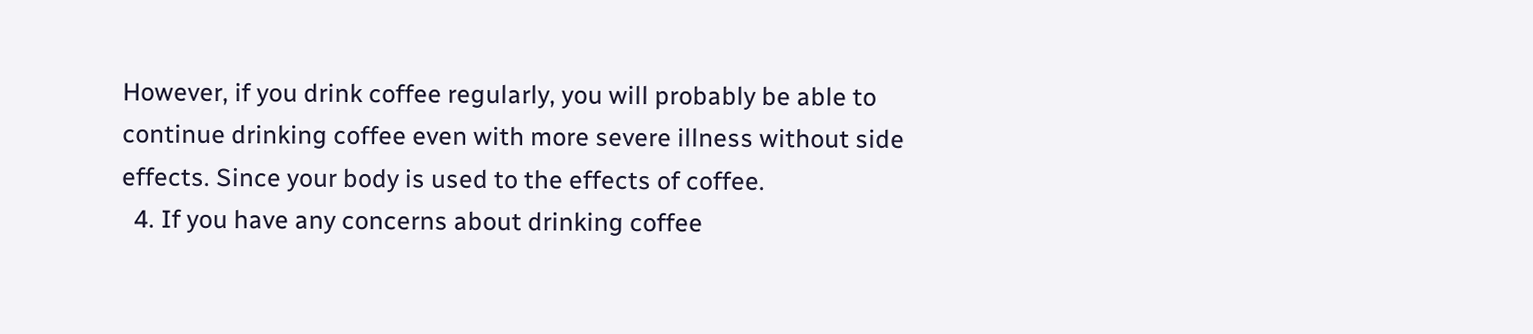However, if you drink coffee regularly, you will probably be able to continue drinking coffee even with more severe illness without side effects. Since your body is used to the effects of coffee.
  4. If you have any concerns about drinking coffee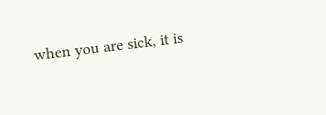when you are sick, it is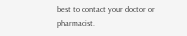best to contact your doctor or pharmacist.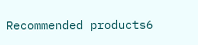Recommended products6